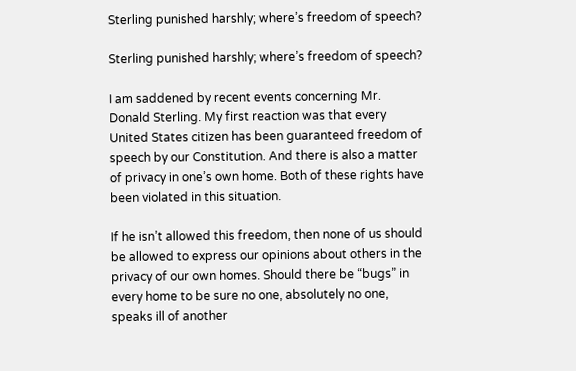Sterling punished harshly; where’s freedom of speech?

Sterling punished harshly; where’s freedom of speech?

I am saddened by recent events concerning Mr. Donald Sterling. My first reaction was that every United States citizen has been guaranteed freedom of speech by our Constitution. And there is also a matter of privacy in one’s own home. Both of these rights have been violated in this situation.

If he isn’t allowed this freedom, then none of us should be allowed to express our opinions about others in the privacy of our own homes. Should there be “bugs” in every home to be sure no one, absolutely no one, speaks ill of another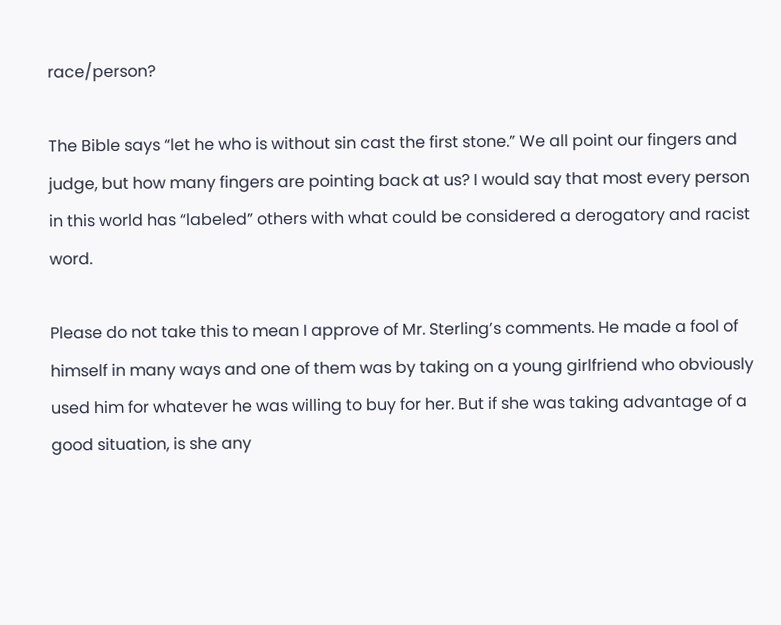race/person?

The Bible says “let he who is without sin cast the first stone.” We all point our fingers and judge, but how many fingers are pointing back at us? I would say that most every person in this world has “labeled” others with what could be considered a derogatory and racist word.

Please do not take this to mean I approve of Mr. Sterling’s comments. He made a fool of himself in many ways and one of them was by taking on a young girlfriend who obviously used him for whatever he was willing to buy for her. But if she was taking advantage of a good situation, is she any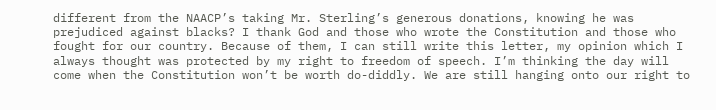different from the NAACP’s taking Mr. Sterling’s generous donations, knowing he was prejudiced against blacks? I thank God and those who wrote the Constitution and those who fought for our country. Because of them, I can still write this letter, my opinion which I always thought was protected by my right to freedom of speech. I’m thinking the day will come when the Constitution won’t be worth do-diddly. We are still hanging onto our right to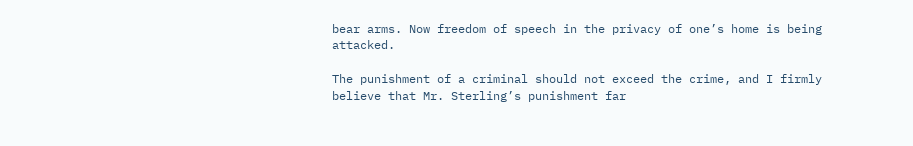bear arms. Now freedom of speech in the privacy of one’s home is being attacked.

The punishment of a criminal should not exceed the crime, and I firmly believe that Mr. Sterling’s punishment far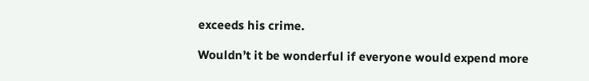exceeds his crime.

Wouldn’t it be wonderful if everyone would expend more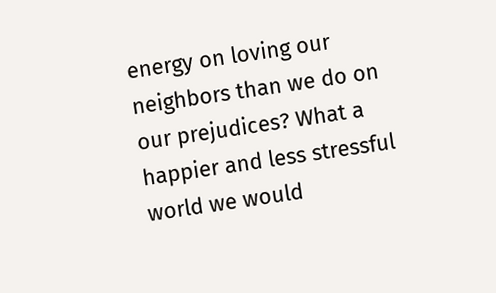energy on loving our neighbors than we do on our prejudices? What a happier and less stressful world we would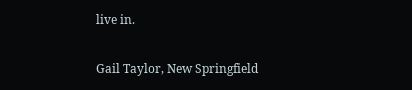live in.

Gail Taylor, New Springfield